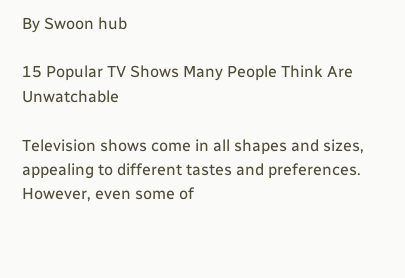By Swoon hub

15 Popular TV Shows Many People Think Are Unwatchable

Television shows come in all shapes and sizes, appealing to different tastes and preferences. However, even some of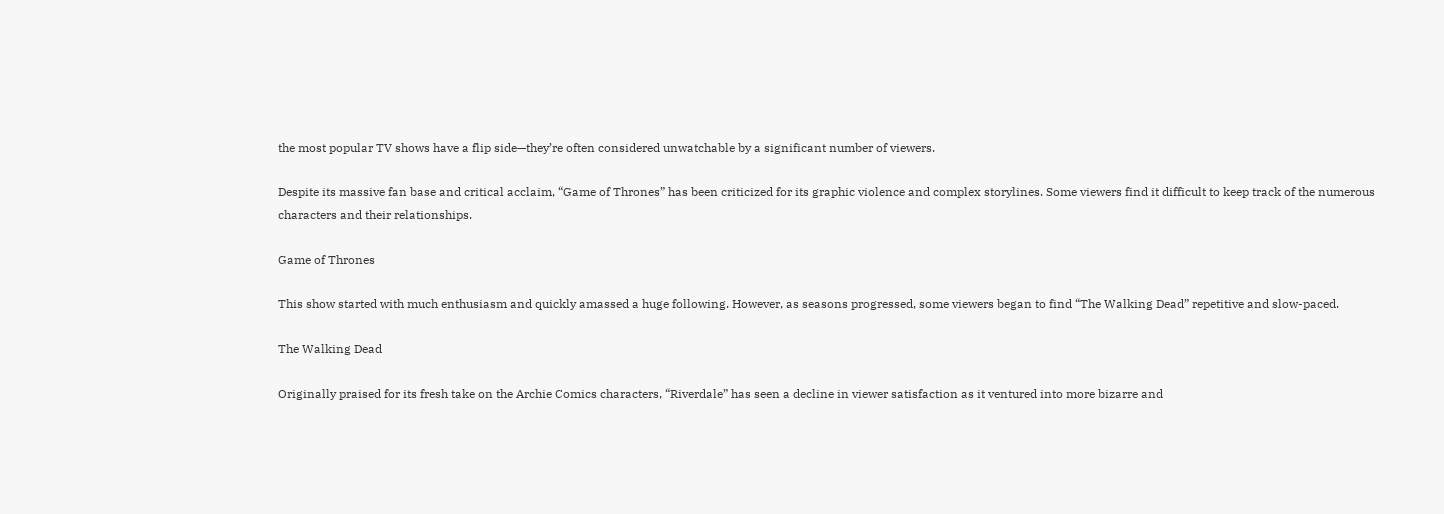the most popular TV shows have a flip side—they’re often considered unwatchable by a significant number of viewers.

Despite its massive fan base and critical acclaim, “Game of Thrones” has been criticized for its graphic violence and complex storylines. Some viewers find it difficult to keep track of the numerous characters and their relationships.

Game of Thrones

This show started with much enthusiasm and quickly amassed a huge following. However, as seasons progressed, some viewers began to find “The Walking Dead” repetitive and slow-paced.

The Walking Dead

Originally praised for its fresh take on the Archie Comics characters, “Riverdale” has seen a decline in viewer satisfaction as it ventured into more bizarre and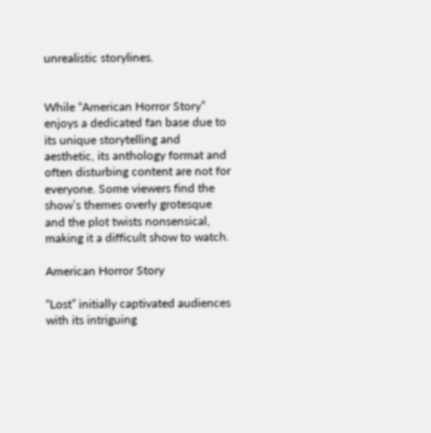unrealistic storylines.


While “American Horror Story” enjoys a dedicated fan base due to its unique storytelling and aesthetic, its anthology format and often disturbing content are not for everyone. Some viewers find the show’s themes overly grotesque and the plot twists nonsensical, making it a difficult show to watch.

American Horror Story

“Lost” initially captivated audiences with its intriguing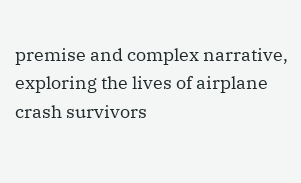premise and complex narrative, exploring the lives of airplane crash survivors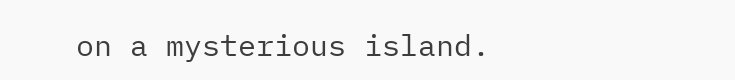on a mysterious island.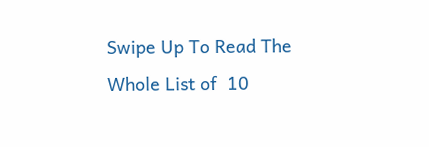Swipe Up To Read The Whole List of  10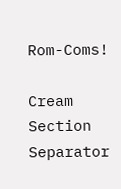Rom-Coms!

Cream Section Separator